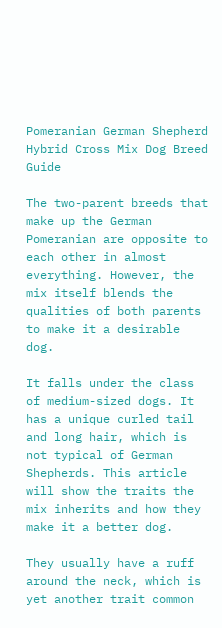Pomeranian German Shepherd Hybrid Cross Mix Dog Breed Guide

The two-parent breeds that make up the German Pomeranian are opposite to each other in almost everything. However, the mix itself blends the qualities of both parents to make it a desirable dog.

It falls under the class of medium-sized dogs. It has a unique curled tail and long hair, which is not typical of German Shepherds. This article will show the traits the mix inherits and how they make it a better dog.

They usually have a ruff around the neck, which is yet another trait common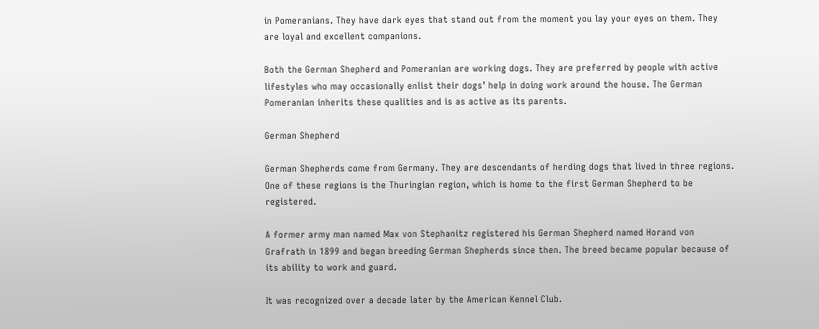in Pomeranians. They have dark eyes that stand out from the moment you lay your eyes on them. They are loyal and excellent companions.

Both the German Shepherd and Pomeranian are working dogs. They are preferred by people with active lifestyles who may occasionally enlist their dogs’ help in doing work around the house. The German Pomeranian inherits these qualities and is as active as its parents.

German Shepherd

German Shepherds come from Germany. They are descendants of herding dogs that lived in three regions. One of these regions is the Thuringian region, which is home to the first German Shepherd to be registered.

A former army man named Max von Stephanitz registered his German Shepherd named Horand von Grafrath in 1899 and began breeding German Shepherds since then. The breed became popular because of its ability to work and guard.

It was recognized over a decade later by the American Kennel Club.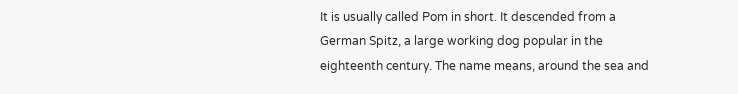It is usually called Pom in short. It descended from a German Spitz, a large working dog popular in the eighteenth century. The name means, around the sea and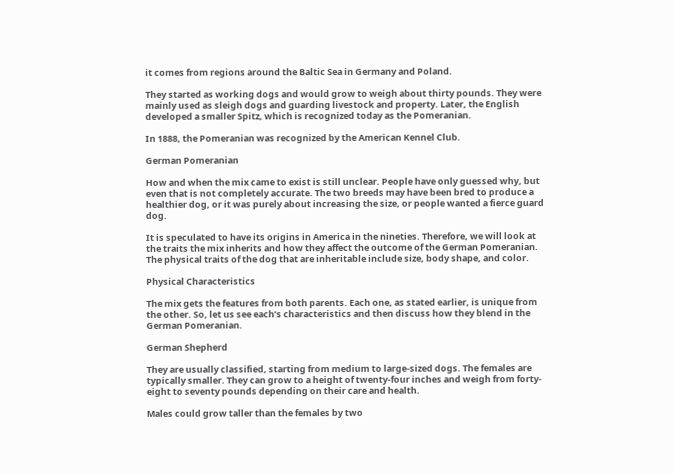it comes from regions around the Baltic Sea in Germany and Poland.

They started as working dogs and would grow to weigh about thirty pounds. They were mainly used as sleigh dogs and guarding livestock and property. Later, the English developed a smaller Spitz, which is recognized today as the Pomeranian.

In 1888, the Pomeranian was recognized by the American Kennel Club.

German Pomeranian

How and when the mix came to exist is still unclear. People have only guessed why, but even that is not completely accurate. The two breeds may have been bred to produce a healthier dog, or it was purely about increasing the size, or people wanted a fierce guard dog.

It is speculated to have its origins in America in the nineties. Therefore, we will look at the traits the mix inherits and how they affect the outcome of the German Pomeranian. The physical traits of the dog that are inheritable include size, body shape, and color.

Physical Characteristics

The mix gets the features from both parents. Each one, as stated earlier, is unique from the other. So, let us see each’s characteristics and then discuss how they blend in the German Pomeranian.

German Shepherd

They are usually classified, starting from medium to large-sized dogs. The females are typically smaller. They can grow to a height of twenty-four inches and weigh from forty-eight to seventy pounds depending on their care and health.

Males could grow taller than the females by two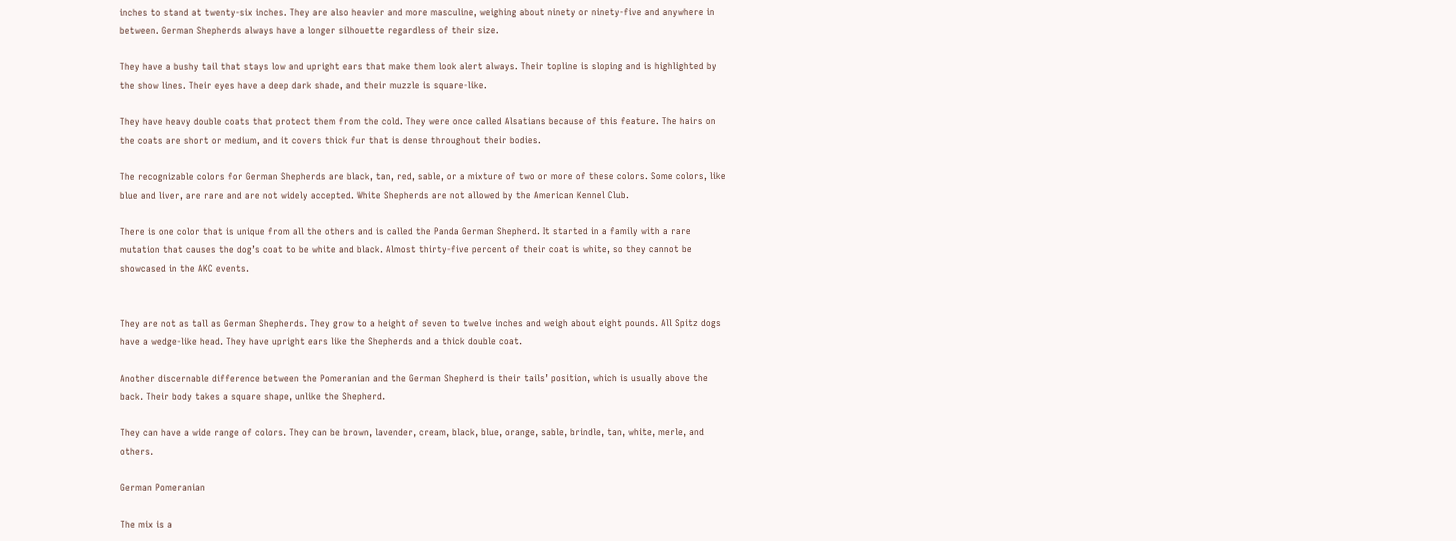inches to stand at twenty-six inches. They are also heavier and more masculine, weighing about ninety or ninety-five and anywhere in between. German Shepherds always have a longer silhouette regardless of their size.

They have a bushy tail that stays low and upright ears that make them look alert always. Their topline is sloping and is highlighted by the show lines. Their eyes have a deep dark shade, and their muzzle is square-like.

They have heavy double coats that protect them from the cold. They were once called Alsatians because of this feature. The hairs on the coats are short or medium, and it covers thick fur that is dense throughout their bodies.

The recognizable colors for German Shepherds are black, tan, red, sable, or a mixture of two or more of these colors. Some colors, like blue and liver, are rare and are not widely accepted. White Shepherds are not allowed by the American Kennel Club.

There is one color that is unique from all the others and is called the Panda German Shepherd. It started in a family with a rare mutation that causes the dog’s coat to be white and black. Almost thirty-five percent of their coat is white, so they cannot be showcased in the AKC events.


They are not as tall as German Shepherds. They grow to a height of seven to twelve inches and weigh about eight pounds. All Spitz dogs have a wedge-like head. They have upright ears like the Shepherds and a thick double coat.

Another discernable difference between the Pomeranian and the German Shepherd is their tails’ position, which is usually above the back. Their body takes a square shape, unlike the Shepherd.

They can have a wide range of colors. They can be brown, lavender, cream, black, blue, orange, sable, brindle, tan, white, merle, and others.

German Pomeranian

The mix is a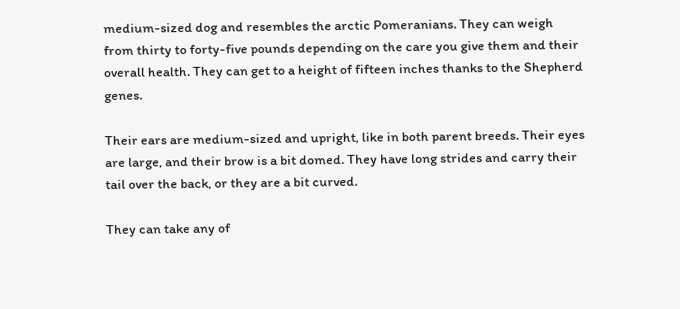medium-sized dog and resembles the arctic Pomeranians. They can weigh from thirty to forty-five pounds depending on the care you give them and their overall health. They can get to a height of fifteen inches thanks to the Shepherd genes.

Their ears are medium-sized and upright, like in both parent breeds. Their eyes are large, and their brow is a bit domed. They have long strides and carry their tail over the back, or they are a bit curved.

They can take any of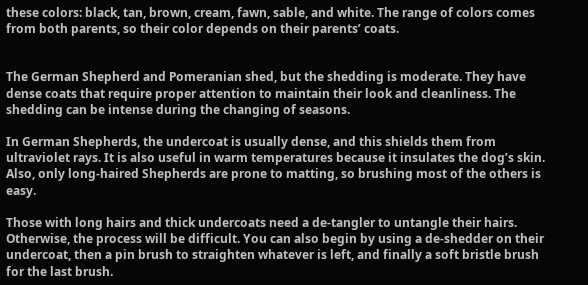these colors: black, tan, brown, cream, fawn, sable, and white. The range of colors comes from both parents, so their color depends on their parents’ coats.


The German Shepherd and Pomeranian shed, but the shedding is moderate. They have dense coats that require proper attention to maintain their look and cleanliness. The shedding can be intense during the changing of seasons.

In German Shepherds, the undercoat is usually dense, and this shields them from ultraviolet rays. It is also useful in warm temperatures because it insulates the dog’s skin. Also, only long-haired Shepherds are prone to matting, so brushing most of the others is easy.

Those with long hairs and thick undercoats need a de-tangler to untangle their hairs. Otherwise, the process will be difficult. You can also begin by using a de-shedder on their undercoat, then a pin brush to straighten whatever is left, and finally a soft bristle brush for the last brush.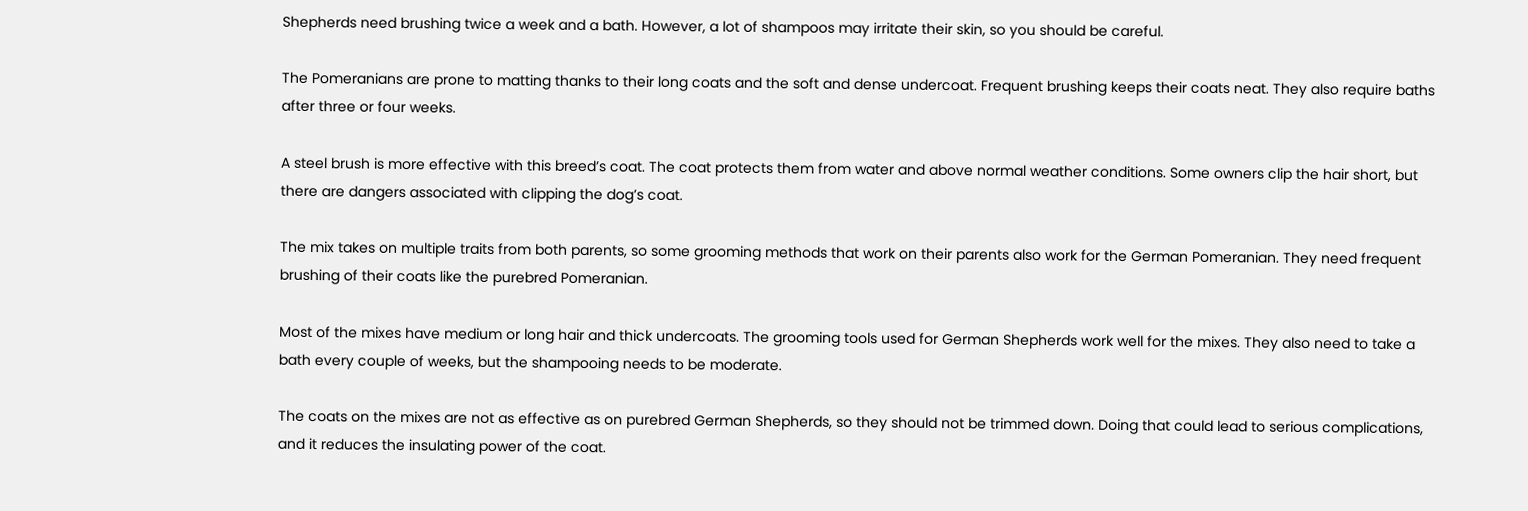Shepherds need brushing twice a week and a bath. However, a lot of shampoos may irritate their skin, so you should be careful.

The Pomeranians are prone to matting thanks to their long coats and the soft and dense undercoat. Frequent brushing keeps their coats neat. They also require baths after three or four weeks.

A steel brush is more effective with this breed’s coat. The coat protects them from water and above normal weather conditions. Some owners clip the hair short, but there are dangers associated with clipping the dog’s coat.

The mix takes on multiple traits from both parents, so some grooming methods that work on their parents also work for the German Pomeranian. They need frequent brushing of their coats like the purebred Pomeranian.

Most of the mixes have medium or long hair and thick undercoats. The grooming tools used for German Shepherds work well for the mixes. They also need to take a bath every couple of weeks, but the shampooing needs to be moderate.

The coats on the mixes are not as effective as on purebred German Shepherds, so they should not be trimmed down. Doing that could lead to serious complications, and it reduces the insulating power of the coat.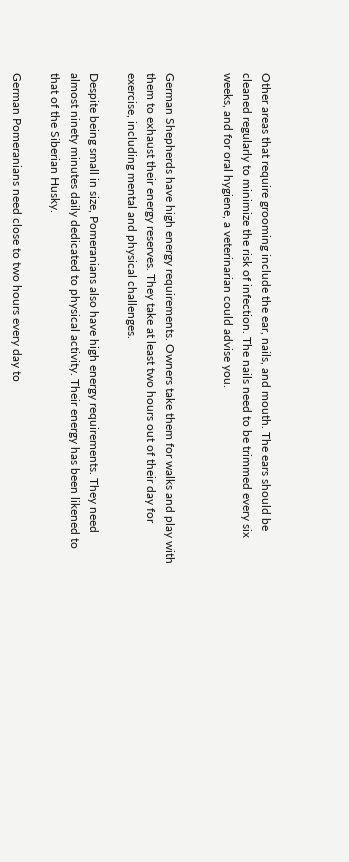Other areas that require grooming include the ear, nails, and mouth. The ears should be cleaned regularly to minimize the risk of infection. The nails need to be trimmed every six weeks, and for oral hygiene, a veterinarian could advise you.


German Shepherds have high energy requirements. Owners take them for walks and play with them to exhaust their energy reserves. They take at least two hours out of their day for exercise, including mental and physical challenges.

Despite being small in size, Pomeranians also have high energy requirements. They need almost ninety minutes daily dedicated to physical activity. Their energy has been likened to that of the Siberian Husky.

German Pomeranians need close to two hours every day to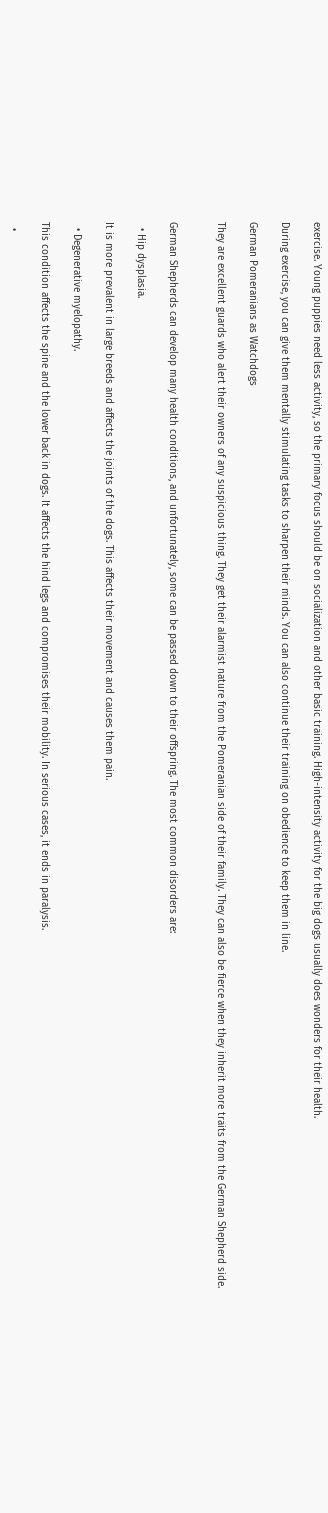exercise. Young puppies need less activity, so the primary focus should be on socialization and other basic training. High-intensity activity for the big dogs usually does wonders for their health.

During exercise, you can give them mentally stimulating tasks to sharpen their minds. You can also continue their training on obedience to keep them in line.

German Pomeranians as Watchdogs

They are excellent guards who alert their owners of any suspicious thing. They get their alarmist nature from the Pomeranian side of their family. They can also be fierce when they inherit more traits from the German Shepherd side.


German Shepherds can develop many health conditions, and unfortunately, some can be passed down to their offspring. The most common disorders are:

  • Hip dysplasia.

It is more prevalent in large breeds and affects the joints of the dogs. This affects their movement and causes them pain.

  • Degenerative myelopathy.

This condition affects the spine and the lower back in dogs. It affects the hind legs and compromises their mobility. In serious cases, it ends in paralysis.

  •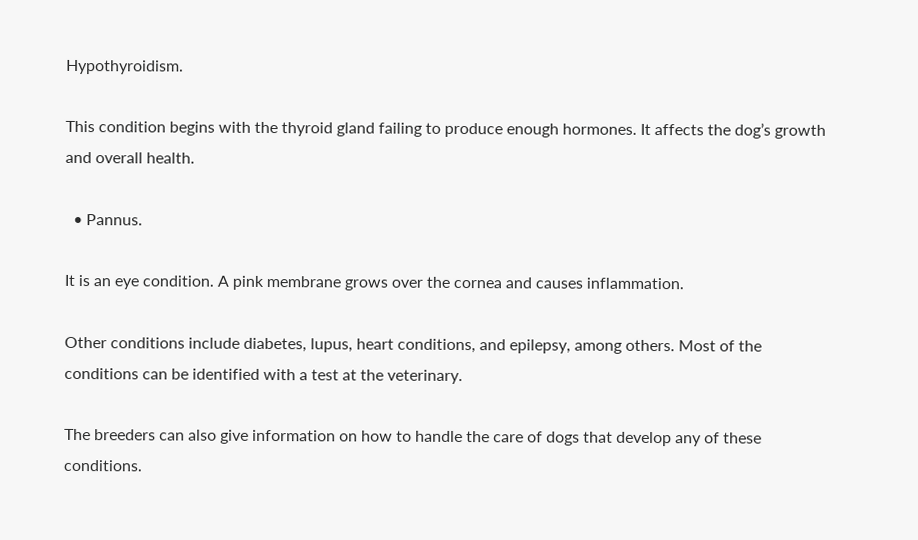Hypothyroidism.

This condition begins with the thyroid gland failing to produce enough hormones. It affects the dog’s growth and overall health.

  • Pannus.

It is an eye condition. A pink membrane grows over the cornea and causes inflammation.

Other conditions include diabetes, lupus, heart conditions, and epilepsy, among others. Most of the conditions can be identified with a test at the veterinary.

The breeders can also give information on how to handle the care of dogs that develop any of these conditions.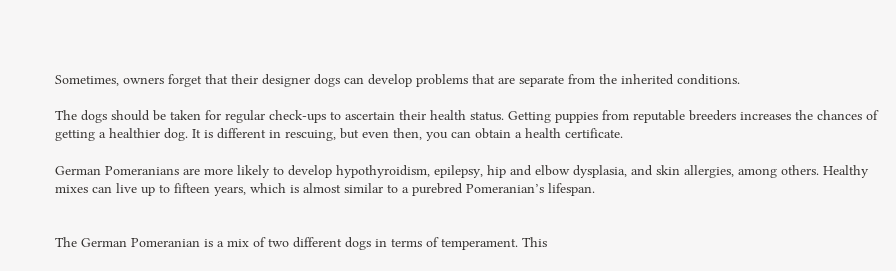Sometimes, owners forget that their designer dogs can develop problems that are separate from the inherited conditions.

The dogs should be taken for regular check-ups to ascertain their health status. Getting puppies from reputable breeders increases the chances of getting a healthier dog. It is different in rescuing, but even then, you can obtain a health certificate.

German Pomeranians are more likely to develop hypothyroidism, epilepsy, hip and elbow dysplasia, and skin allergies, among others. Healthy mixes can live up to fifteen years, which is almost similar to a purebred Pomeranian’s lifespan.


The German Pomeranian is a mix of two different dogs in terms of temperament. This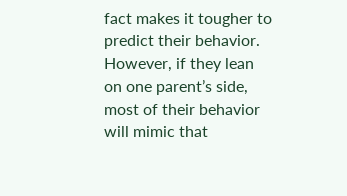fact makes it tougher to predict their behavior. However, if they lean on one parent’s side, most of their behavior will mimic that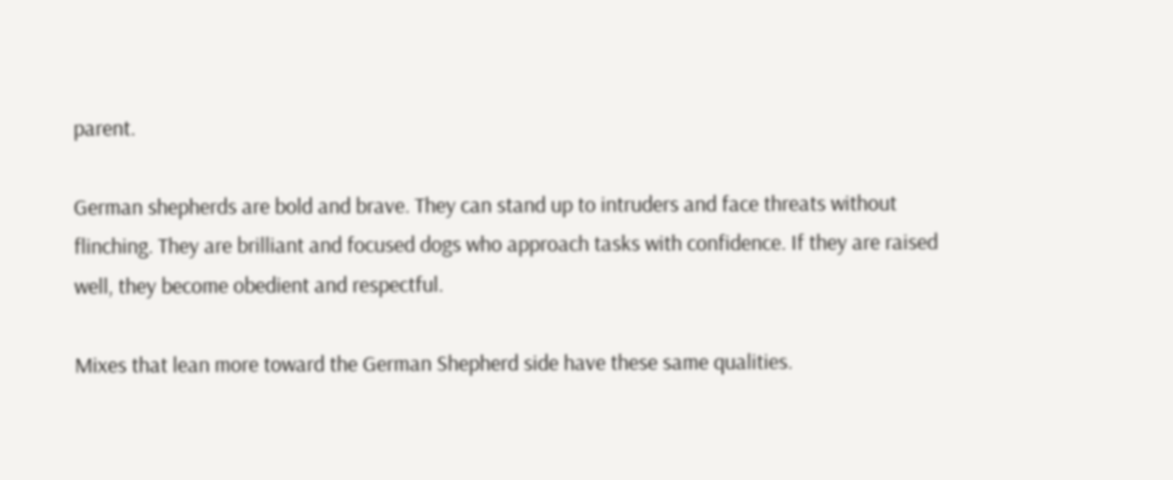parent.

German shepherds are bold and brave. They can stand up to intruders and face threats without flinching. They are brilliant and focused dogs who approach tasks with confidence. If they are raised well, they become obedient and respectful.

Mixes that lean more toward the German Shepherd side have these same qualities.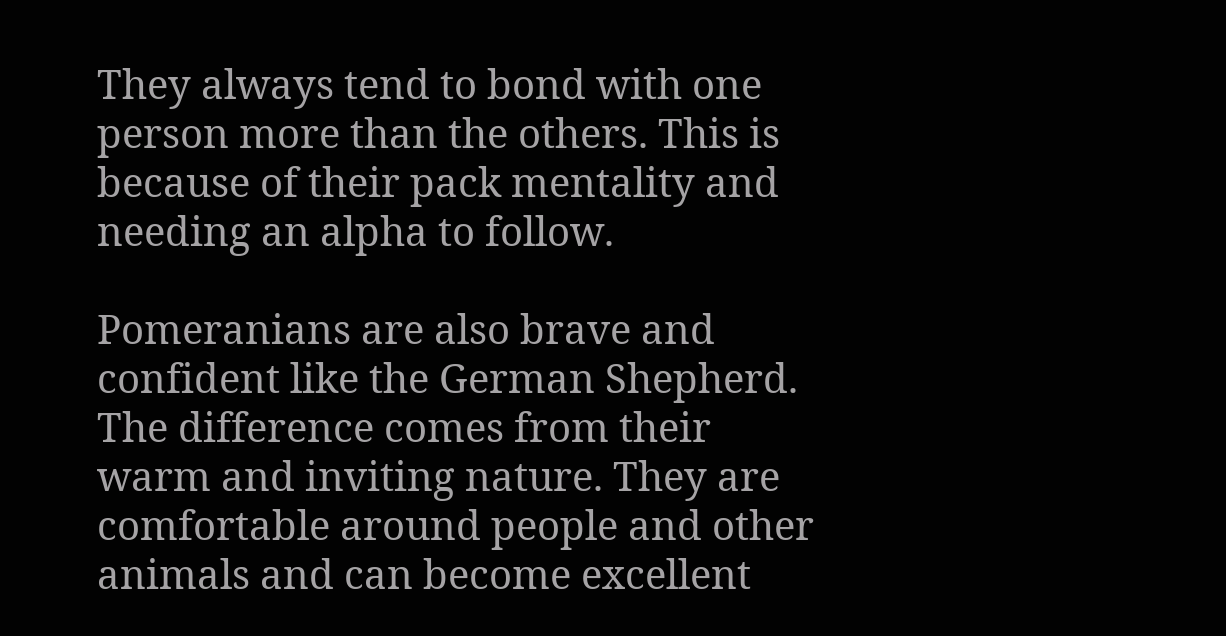They always tend to bond with one person more than the others. This is because of their pack mentality and needing an alpha to follow.

Pomeranians are also brave and confident like the German Shepherd. The difference comes from their warm and inviting nature. They are comfortable around people and other animals and can become excellent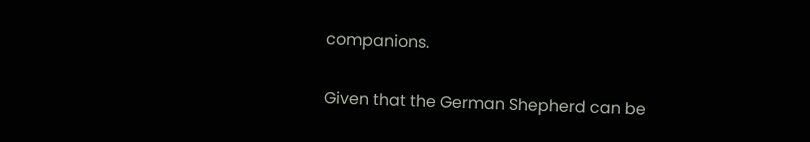companions.

Given that the German Shepherd can be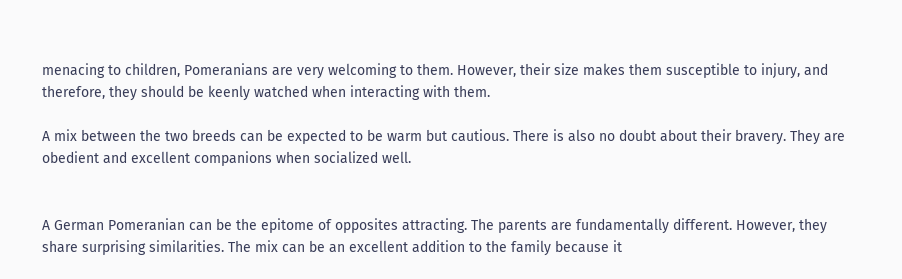menacing to children, Pomeranians are very welcoming to them. However, their size makes them susceptible to injury, and therefore, they should be keenly watched when interacting with them.

A mix between the two breeds can be expected to be warm but cautious. There is also no doubt about their bravery. They are obedient and excellent companions when socialized well.


A German Pomeranian can be the epitome of opposites attracting. The parents are fundamentally different. However, they share surprising similarities. The mix can be an excellent addition to the family because it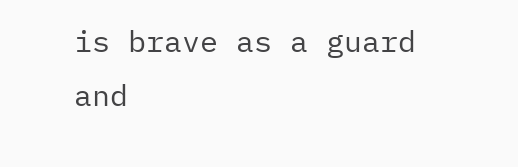is brave as a guard and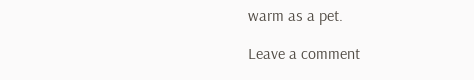warm as a pet.

Leave a comment